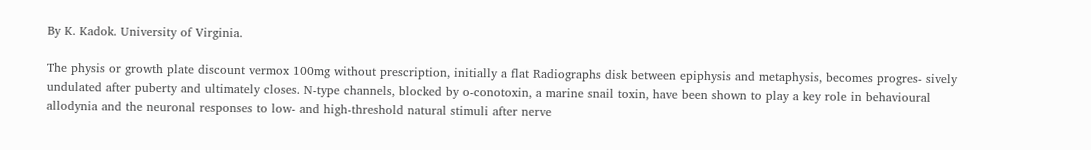By K. Kadok. University of Virginia.

The physis or growth plate discount vermox 100mg without prescription, initially a flat Radiographs disk between epiphysis and metaphysis, becomes progres- sively undulated after puberty and ultimately closes. N-type channels, blocked by o-conotoxin, a marine snail toxin, have been shown to play a key role in behavioural allodynia and the neuronal responses to low- and high-threshold natural stimuli after nerve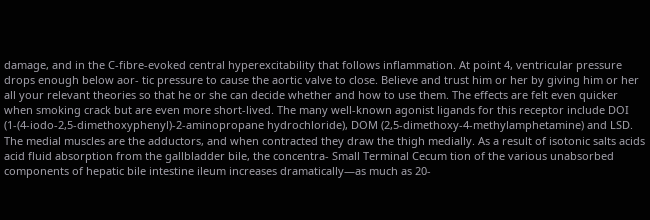damage, and in the C-fibre-evoked central hyperexcitability that follows inflammation. At point 4, ventricular pressure drops enough below aor- tic pressure to cause the aortic valve to close. Believe and trust him or her by giving him or her all your relevant theories so that he or she can decide whether and how to use them. The effects are felt even quicker when smoking crack but are even more short-lived. The many well-known agonist ligands for this receptor include DOI (1-(4-iodo-2,5-dimethoxyphenyl)-2-aminopropane hydrochloride), DOM (2,5-dimethoxy-4-methylamphetamine) and LSD. The medial muscles are the adductors, and when contracted they draw the thigh medially. As a result of isotonic salts acids acid fluid absorption from the gallbladder bile, the concentra- Small Terminal Cecum tion of the various unabsorbed components of hepatic bile intestine ileum increases dramatically—as much as 20-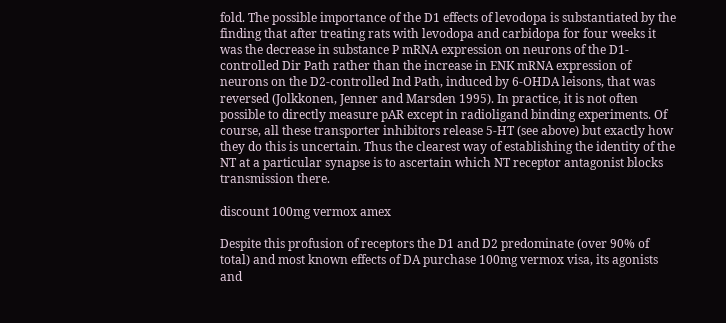fold. The possible importance of the D1 effects of levodopa is substantiated by the finding that after treating rats with levodopa and carbidopa for four weeks it was the decrease in substance P mRNA expression on neurons of the D1-controlled Dir Path rather than the increase in ENK mRNA expression of neurons on the D2-controlled Ind Path, induced by 6-OHDA leisons, that was reversed (Jolkkonen, Jenner and Marsden 1995). In practice, it is not often possible to directly measure pAR except in radioligand binding experiments. Of course, all these transporter inhibitors release 5-HT (see above) but exactly how they do this is uncertain. Thus the clearest way of establishing the identity of the NT at a particular synapse is to ascertain which NT receptor antagonist blocks transmission there.

discount 100mg vermox amex

Despite this profusion of receptors the D1 and D2 predominate (over 90% of total) and most known effects of DA purchase 100mg vermox visa, its agonists and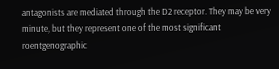antagonists are mediated through the D2 receptor. They may be very minute, but they represent one of the most significant roentgenographic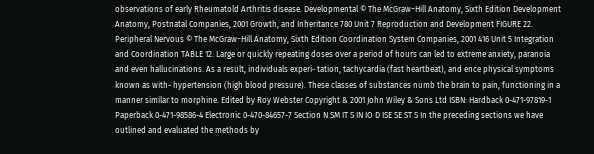observations of early Rheumatold Arthritis disease. Developmental © The McGraw−Hill Anatomy, Sixth Edition Development Anatomy, Postnatal Companies, 2001 Growth, and Inheritance 780 Unit 7 Reproduction and Development FIGURE 22. Peripheral Nervous © The McGraw−Hill Anatomy, Sixth Edition Coordination System Companies, 2001 416 Unit 5 Integration and Coordination TABLE 12. Large or quickly repeating doses over a period of hours can led to extreme anxiety, paranoia and even hallucinations. As a result, individuals experi- tation, tachycardia (fast heartbeat), and ence physical symptoms known as with- hypertension (high blood pressure). These classes of substances numb the brain to pain, functioning in a manner similar to morphine. Edited by Roy Webster Copyright & 2001 John Wiley & Sons Ltd ISBN: Hardback 0-471-97819-1 Paperback 0-471-98586-4 Electronic 0-470-84657-7 Section N SM IT S IN IO D ISE SE ST S In the preceding sections we have outlined and evaluated the methods by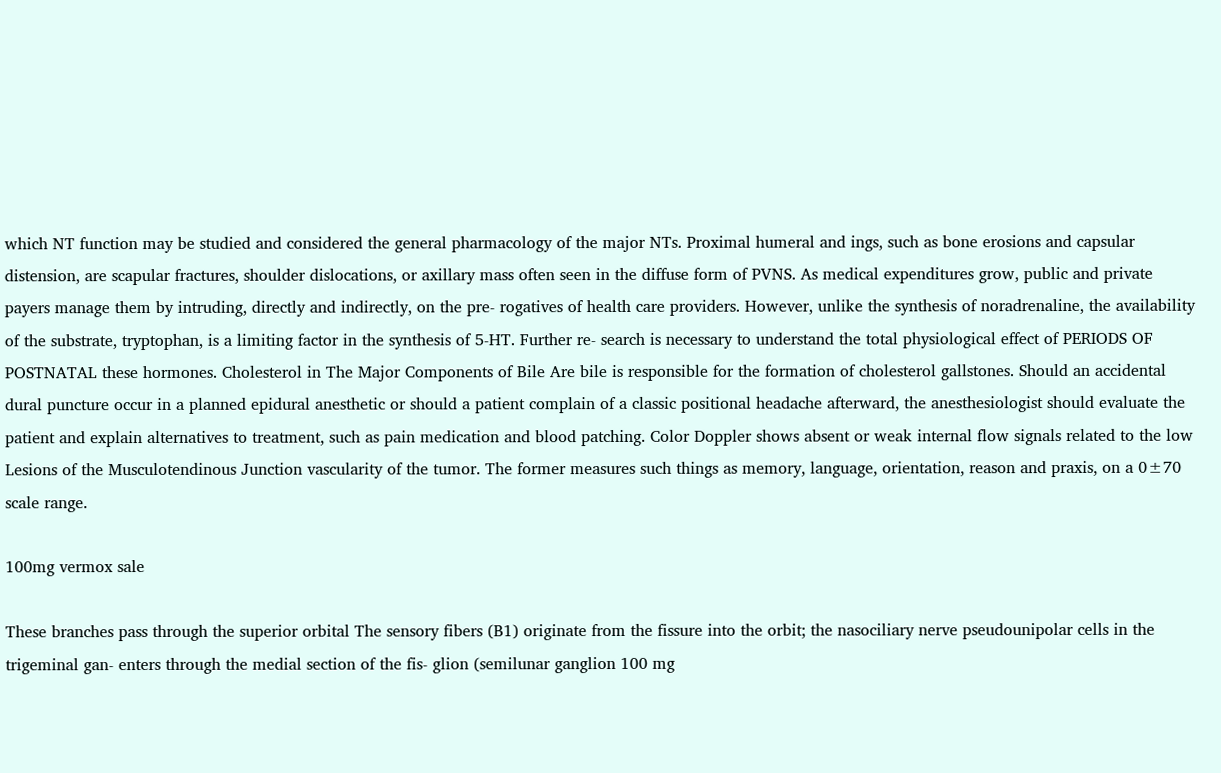which NT function may be studied and considered the general pharmacology of the major NTs. Proximal humeral and ings, such as bone erosions and capsular distension, are scapular fractures, shoulder dislocations, or axillary mass often seen in the diffuse form of PVNS. As medical expenditures grow, public and private payers manage them by intruding, directly and indirectly, on the pre- rogatives of health care providers. However, unlike the synthesis of noradrenaline, the availability of the substrate, tryptophan, is a limiting factor in the synthesis of 5-HT. Further re- search is necessary to understand the total physiological effect of PERIODS OF POSTNATAL these hormones. Cholesterol in The Major Components of Bile Are bile is responsible for the formation of cholesterol gallstones. Should an accidental dural puncture occur in a planned epidural anesthetic or should a patient complain of a classic positional headache afterward, the anesthesiologist should evaluate the patient and explain alternatives to treatment, such as pain medication and blood patching. Color Doppler shows absent or weak internal flow signals related to the low Lesions of the Musculotendinous Junction vascularity of the tumor. The former measures such things as memory, language, orientation, reason and praxis, on a 0±70 scale range.

100mg vermox sale

These branches pass through the superior orbital The sensory fibers (B1) originate from the fissure into the orbit; the nasociliary nerve pseudounipolar cells in the trigeminal gan- enters through the medial section of the fis- glion (semilunar ganglion 100 mg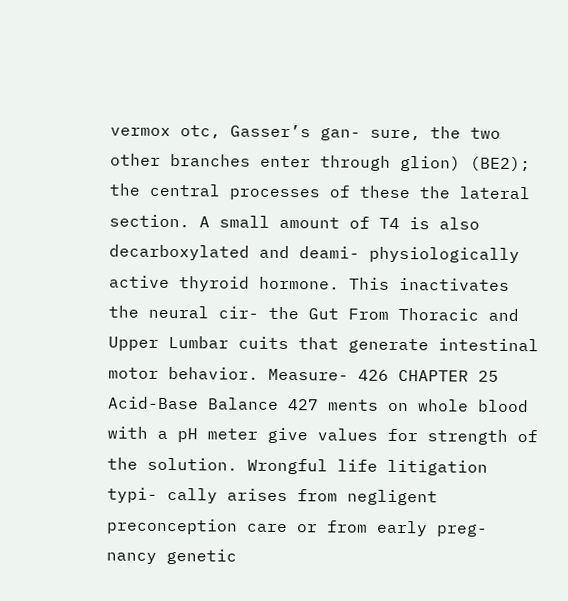vermox otc, Gasser’s gan- sure, the two other branches enter through glion) (BE2); the central processes of these the lateral section. A small amount of T4 is also decarboxylated and deami- physiologically active thyroid hormone. This inactivates the neural cir- the Gut From Thoracic and Upper Lumbar cuits that generate intestinal motor behavior. Measure- 426 CHAPTER 25 Acid-Base Balance 427 ments on whole blood with a pH meter give values for strength of the solution. Wrongful life litigation typi- cally arises from negligent preconception care or from early preg- nancy genetic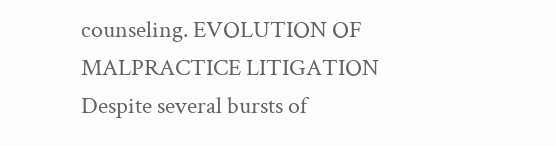counseling. EVOLUTION OF MALPRACTICE LITIGATION Despite several bursts of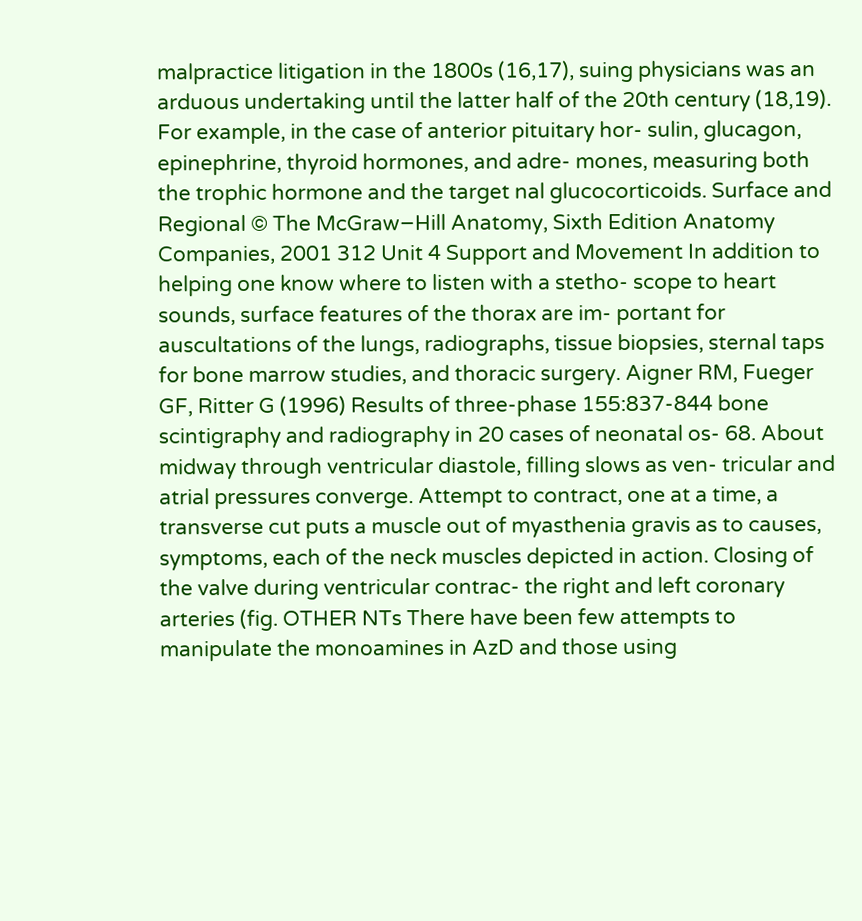malpractice litigation in the 1800s (16,17), suing physicians was an arduous undertaking until the latter half of the 20th century (18,19). For example, in the case of anterior pituitary hor- sulin, glucagon, epinephrine, thyroid hormones, and adre- mones, measuring both the trophic hormone and the target nal glucocorticoids. Surface and Regional © The McGraw−Hill Anatomy, Sixth Edition Anatomy Companies, 2001 312 Unit 4 Support and Movement In addition to helping one know where to listen with a stetho- scope to heart sounds, surface features of the thorax are im- portant for auscultations of the lungs, radiographs, tissue biopsies, sternal taps for bone marrow studies, and thoracic surgery. Aigner RM, Fueger GF, Ritter G (1996) Results of three-phase 155:837-844 bone scintigraphy and radiography in 20 cases of neonatal os- 68. About midway through ventricular diastole, filling slows as ven- tricular and atrial pressures converge. Attempt to contract, one at a time, a transverse cut puts a muscle out of myasthenia gravis as to causes, symptoms, each of the neck muscles depicted in action. Closing of the valve during ventricular contrac- the right and left coronary arteries (fig. OTHER NTs There have been few attempts to manipulate the monoamines in AzD and those using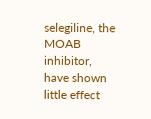selegiline, the MOAB inhibitor, have shown little effect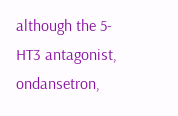although the 5-HT3 antagonist, ondansetron,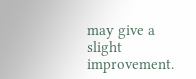may give a slight improvement.